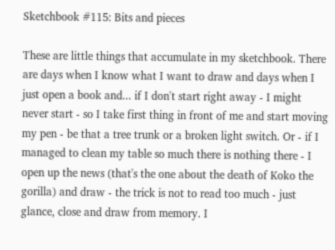Sketchbook #115: Bits and pieces

These are little things that accumulate in my sketchbook. There are days when I know what I want to draw and days when I just open a book and... if I don't start right away - I might never start - so I take first thing in front of me and start moving my pen - be that a tree trunk or a broken light switch. Or - if I managed to clean my table so much there is nothing there - I open up the news (that's the one about the death of Koko the gorilla) and draw - the trick is not to read too much - just glance, close and draw from memory. I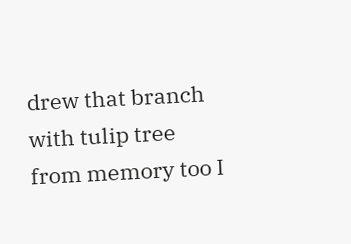drew that branch with tulip tree from memory too I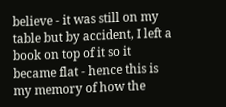believe - it was still on my table but by accident, I left a book on top of it so it became flat - hence this is my memory of how the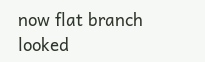now flat branch looked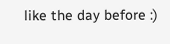like the day before :)